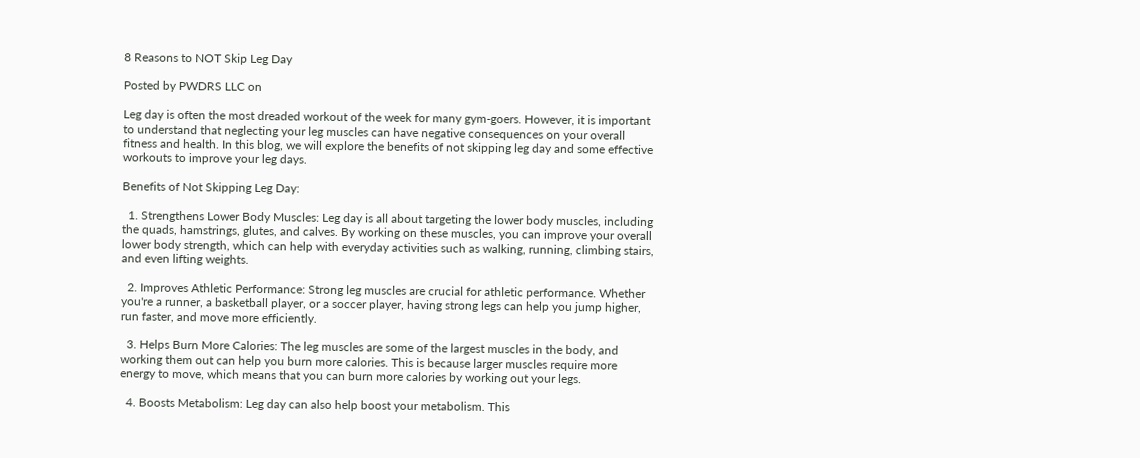8 Reasons to NOT Skip Leg Day

Posted by PWDRS LLC on

Leg day is often the most dreaded workout of the week for many gym-goers. However, it is important to understand that neglecting your leg muscles can have negative consequences on your overall fitness and health. In this blog, we will explore the benefits of not skipping leg day and some effective workouts to improve your leg days.

Benefits of Not Skipping Leg Day:

  1. Strengthens Lower Body Muscles: Leg day is all about targeting the lower body muscles, including the quads, hamstrings, glutes, and calves. By working on these muscles, you can improve your overall lower body strength, which can help with everyday activities such as walking, running, climbing stairs, and even lifting weights.

  2. Improves Athletic Performance: Strong leg muscles are crucial for athletic performance. Whether you're a runner, a basketball player, or a soccer player, having strong legs can help you jump higher, run faster, and move more efficiently.

  3. Helps Burn More Calories: The leg muscles are some of the largest muscles in the body, and working them out can help you burn more calories. This is because larger muscles require more energy to move, which means that you can burn more calories by working out your legs.

  4. Boosts Metabolism: Leg day can also help boost your metabolism. This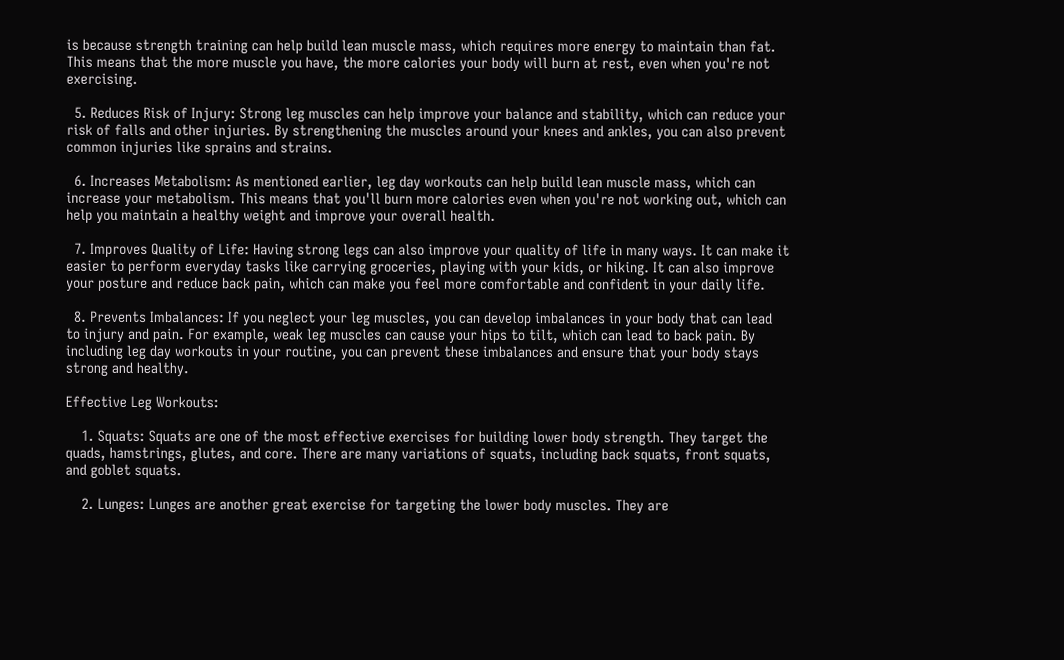is because strength training can help build lean muscle mass, which requires more energy to maintain than fat. This means that the more muscle you have, the more calories your body will burn at rest, even when you're not exercising.

  5. Reduces Risk of Injury: Strong leg muscles can help improve your balance and stability, which can reduce your risk of falls and other injuries. By strengthening the muscles around your knees and ankles, you can also prevent common injuries like sprains and strains.

  6. Increases Metabolism: As mentioned earlier, leg day workouts can help build lean muscle mass, which can increase your metabolism. This means that you'll burn more calories even when you're not working out, which can help you maintain a healthy weight and improve your overall health.

  7. Improves Quality of Life: Having strong legs can also improve your quality of life in many ways. It can make it easier to perform everyday tasks like carrying groceries, playing with your kids, or hiking. It can also improve your posture and reduce back pain, which can make you feel more comfortable and confident in your daily life.

  8. Prevents Imbalances: If you neglect your leg muscles, you can develop imbalances in your body that can lead to injury and pain. For example, weak leg muscles can cause your hips to tilt, which can lead to back pain. By including leg day workouts in your routine, you can prevent these imbalances and ensure that your body stays strong and healthy.

Effective Leg Workouts:

    1. Squats: Squats are one of the most effective exercises for building lower body strength. They target the quads, hamstrings, glutes, and core. There are many variations of squats, including back squats, front squats, and goblet squats.

    2. Lunges: Lunges are another great exercise for targeting the lower body muscles. They are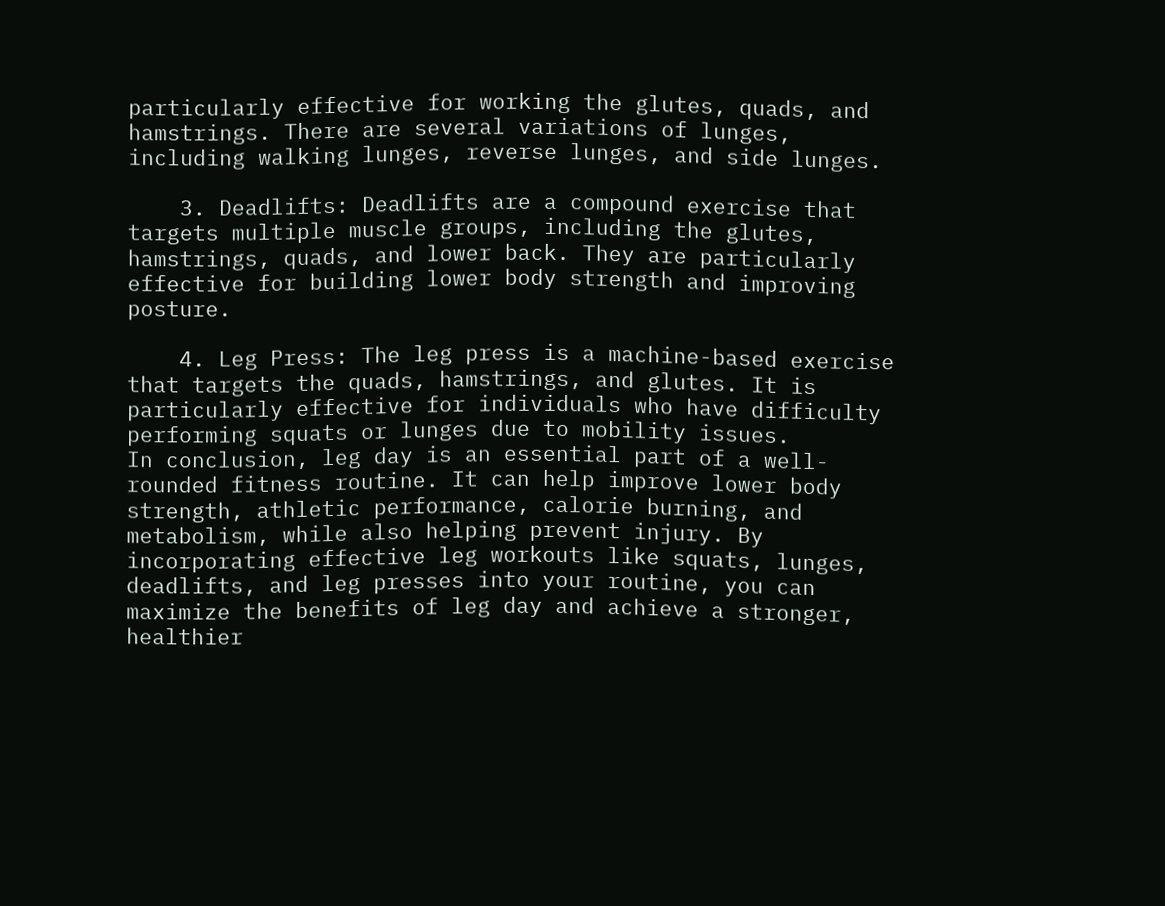particularly effective for working the glutes, quads, and hamstrings. There are several variations of lunges, including walking lunges, reverse lunges, and side lunges.

    3. Deadlifts: Deadlifts are a compound exercise that targets multiple muscle groups, including the glutes, hamstrings, quads, and lower back. They are particularly effective for building lower body strength and improving posture.

    4. Leg Press: The leg press is a machine-based exercise that targets the quads, hamstrings, and glutes. It is particularly effective for individuals who have difficulty performing squats or lunges due to mobility issues.                                                                                                                                                                                                                                                                                                                                       In conclusion, leg day is an essential part of a well-rounded fitness routine. It can help improve lower body strength, athletic performance, calorie burning, and metabolism, while also helping prevent injury. By incorporating effective leg workouts like squats, lunges, deadlifts, and leg presses into your routine, you can maximize the benefits of leg day and achieve a stronger, healthier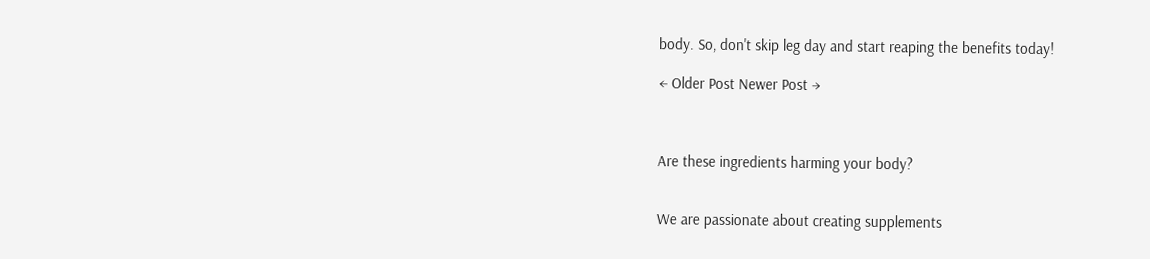body. So, don't skip leg day and start reaping the benefits today!

← Older Post Newer Post →



Are these ingredients harming your body?


We are passionate about creating supplements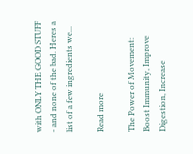with ONLY THE GOOD STUFF - and none of the bad. Heres a list of a few ingredients we...

Read more

The Power of Movement: Boost Immunity, Improve Digestion, Increase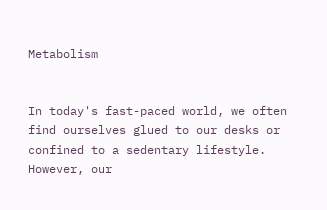Metabolism


In today's fast-paced world, we often find ourselves glued to our desks or confined to a sedentary lifestyle. However, our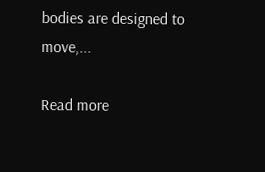bodies are designed to move,...

Read more